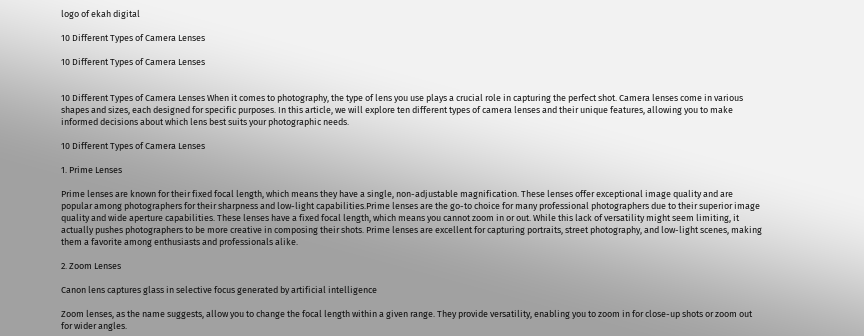logo of ekah digital

10 Different Types of Camera Lenses

10 Different Types of Camera Lenses


10 Different Types of Camera Lenses When it comes to photography, the type of lens you use plays a crucial role in capturing the perfect shot. Camera lenses come in various shapes and sizes, each designed for specific purposes. In this article, we will explore ten different types of camera lenses and their unique features, allowing you to make informed decisions about which lens best suits your photographic needs.

10 Different Types of Camera Lenses

1. Prime Lenses

Prime lenses are known for their fixed focal length, which means they have a single, non-adjustable magnification. These lenses offer exceptional image quality and are popular among photographers for their sharpness and low-light capabilities.Prime lenses are the go-to choice for many professional photographers due to their superior image quality and wide aperture capabilities. These lenses have a fixed focal length, which means you cannot zoom in or out. While this lack of versatility might seem limiting, it actually pushes photographers to be more creative in composing their shots. Prime lenses are excellent for capturing portraits, street photography, and low-light scenes, making them a favorite among enthusiasts and professionals alike.

2. Zoom Lenses

Canon lens captures glass in selective focus generated by artificial intelligence

Zoom lenses, as the name suggests, allow you to change the focal length within a given range. They provide versatility, enabling you to zoom in for close-up shots or zoom out for wider angles.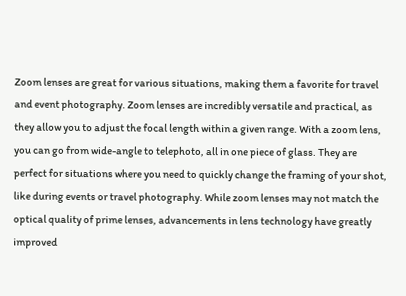Zoom lenses are great for various situations, making them a favorite for travel and event photography. Zoom lenses are incredibly versatile and practical, as they allow you to adjust the focal length within a given range. With a zoom lens, you can go from wide-angle to telephoto, all in one piece of glass. They are perfect for situations where you need to quickly change the framing of your shot, like during events or travel photography. While zoom lenses may not match the optical quality of prime lenses, advancements in lens technology have greatly improved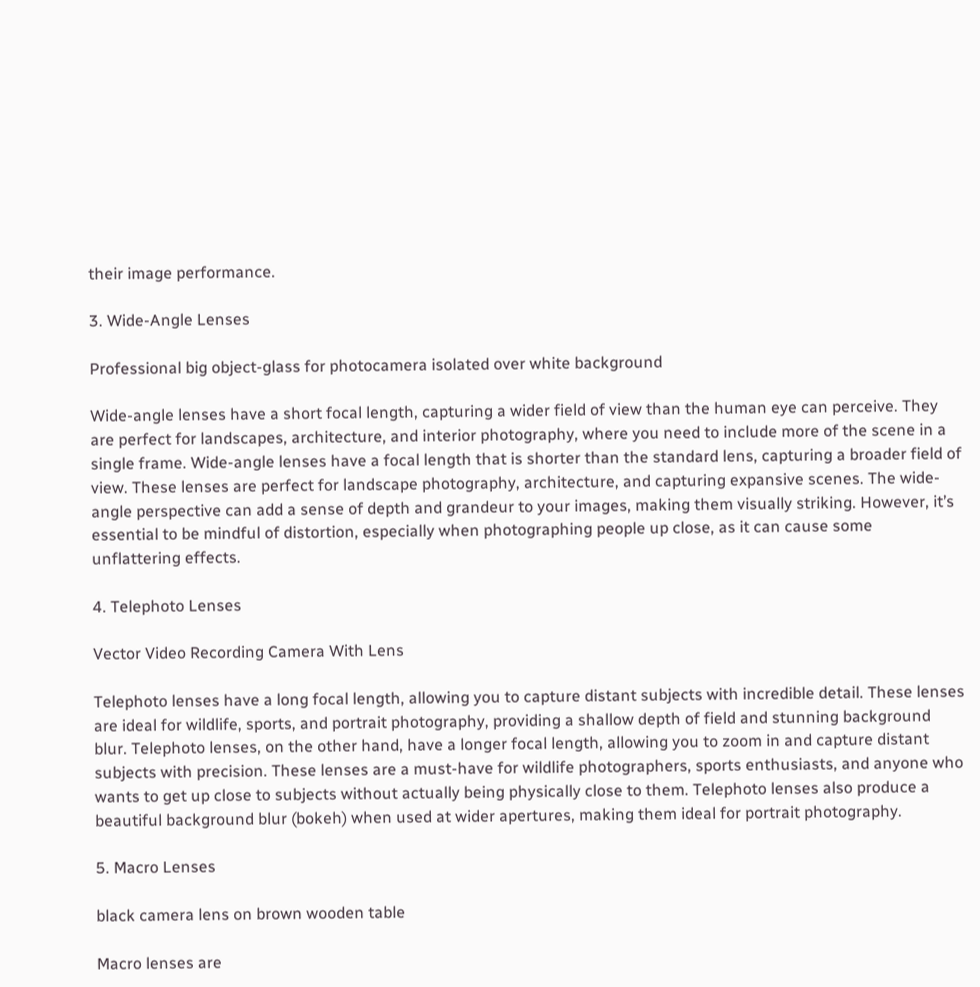their image performance.

3. Wide-Angle Lenses

Professional big object-glass for photocamera isolated over white background

Wide-angle lenses have a short focal length, capturing a wider field of view than the human eye can perceive. They are perfect for landscapes, architecture, and interior photography, where you need to include more of the scene in a single frame. Wide-angle lenses have a focal length that is shorter than the standard lens, capturing a broader field of view. These lenses are perfect for landscape photography, architecture, and capturing expansive scenes. The wide-angle perspective can add a sense of depth and grandeur to your images, making them visually striking. However, it’s essential to be mindful of distortion, especially when photographing people up close, as it can cause some unflattering effects.

4. Telephoto Lenses

Vector Video Recording Camera With Lens

Telephoto lenses have a long focal length, allowing you to capture distant subjects with incredible detail. These lenses are ideal for wildlife, sports, and portrait photography, providing a shallow depth of field and stunning background blur. Telephoto lenses, on the other hand, have a longer focal length, allowing you to zoom in and capture distant subjects with precision. These lenses are a must-have for wildlife photographers, sports enthusiasts, and anyone who wants to get up close to subjects without actually being physically close to them. Telephoto lenses also produce a beautiful background blur (bokeh) when used at wider apertures, making them ideal for portrait photography.

5. Macro Lenses

black camera lens on brown wooden table

Macro lenses are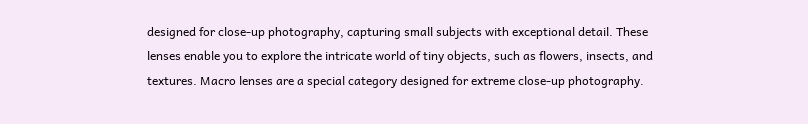designed for close-up photography, capturing small subjects with exceptional detail. These lenses enable you to explore the intricate world of tiny objects, such as flowers, insects, and textures. Macro lenses are a special category designed for extreme close-up photography.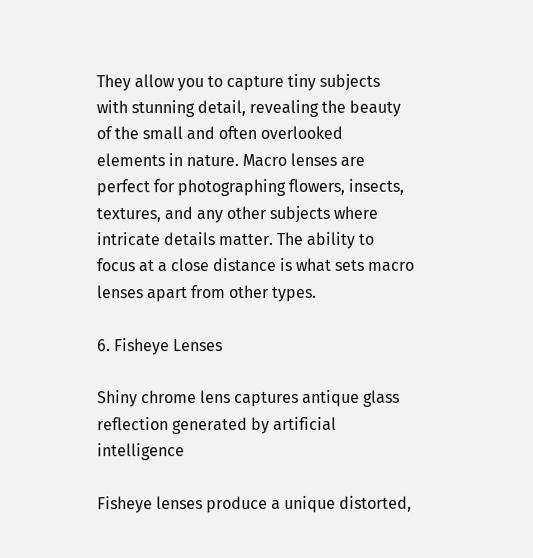They allow you to capture tiny subjects with stunning detail, revealing the beauty of the small and often overlooked elements in nature. Macro lenses are perfect for photographing flowers, insects, textures, and any other subjects where intricate details matter. The ability to focus at a close distance is what sets macro lenses apart from other types.

6. Fisheye Lenses

Shiny chrome lens captures antique glass reflection generated by artificial intelligence

Fisheye lenses produce a unique distorted,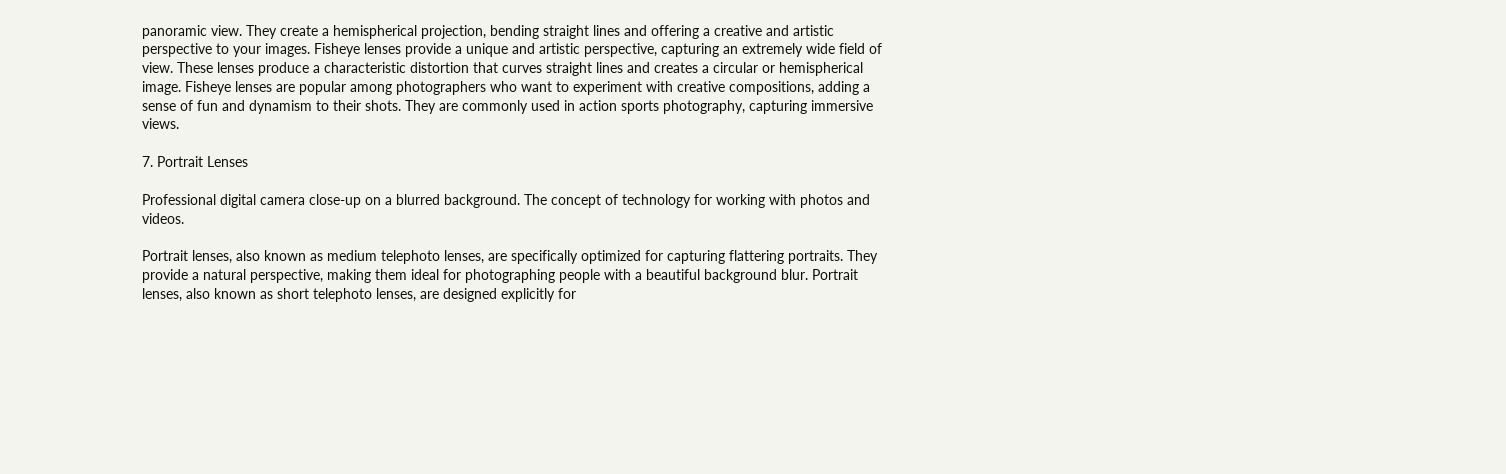panoramic view. They create a hemispherical projection, bending straight lines and offering a creative and artistic perspective to your images. Fisheye lenses provide a unique and artistic perspective, capturing an extremely wide field of view. These lenses produce a characteristic distortion that curves straight lines and creates a circular or hemispherical image. Fisheye lenses are popular among photographers who want to experiment with creative compositions, adding a sense of fun and dynamism to their shots. They are commonly used in action sports photography, capturing immersive views.

7. Portrait Lenses

Professional digital camera close-up on a blurred background. The concept of technology for working with photos and videos.

Portrait lenses, also known as medium telephoto lenses, are specifically optimized for capturing flattering portraits. They provide a natural perspective, making them ideal for photographing people with a beautiful background blur. Portrait lenses, also known as short telephoto lenses, are designed explicitly for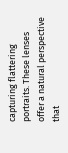capturing flattering portraits. These lenses offer a natural perspective that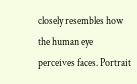closely resembles how the human eye perceives faces. Portrait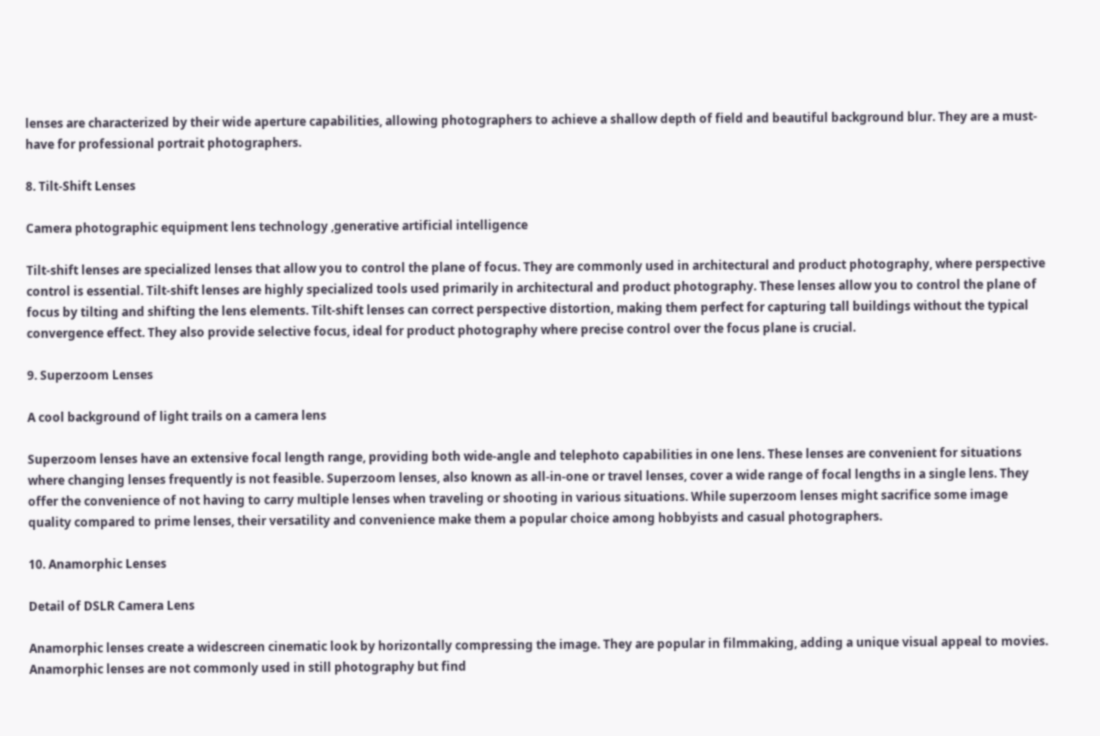lenses are characterized by their wide aperture capabilities, allowing photographers to achieve a shallow depth of field and beautiful background blur. They are a must-have for professional portrait photographers.

8. Tilt-Shift Lenses

Camera photographic equipment lens technology ,generative artificial intelligence

Tilt-shift lenses are specialized lenses that allow you to control the plane of focus. They are commonly used in architectural and product photography, where perspective control is essential. Tilt-shift lenses are highly specialized tools used primarily in architectural and product photography. These lenses allow you to control the plane of focus by tilting and shifting the lens elements. Tilt-shift lenses can correct perspective distortion, making them perfect for capturing tall buildings without the typical convergence effect. They also provide selective focus, ideal for product photography where precise control over the focus plane is crucial.

9. Superzoom Lenses

A cool background of light trails on a camera lens

Superzoom lenses have an extensive focal length range, providing both wide-angle and telephoto capabilities in one lens. These lenses are convenient for situations where changing lenses frequently is not feasible. Superzoom lenses, also known as all-in-one or travel lenses, cover a wide range of focal lengths in a single lens. They offer the convenience of not having to carry multiple lenses when traveling or shooting in various situations. While superzoom lenses might sacrifice some image quality compared to prime lenses, their versatility and convenience make them a popular choice among hobbyists and casual photographers.

10. Anamorphic Lenses

Detail of DSLR Camera Lens

Anamorphic lenses create a widescreen cinematic look by horizontally compressing the image. They are popular in filmmaking, adding a unique visual appeal to movies. Anamorphic lenses are not commonly used in still photography but find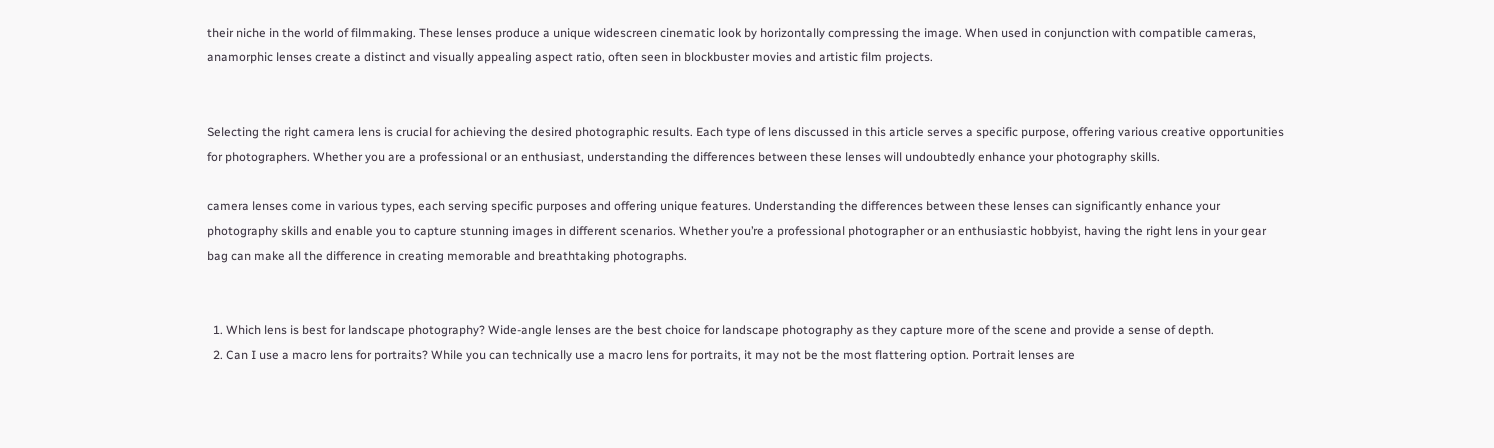their niche in the world of filmmaking. These lenses produce a unique widescreen cinematic look by horizontally compressing the image. When used in conjunction with compatible cameras, anamorphic lenses create a distinct and visually appealing aspect ratio, often seen in blockbuster movies and artistic film projects.


Selecting the right camera lens is crucial for achieving the desired photographic results. Each type of lens discussed in this article serves a specific purpose, offering various creative opportunities for photographers. Whether you are a professional or an enthusiast, understanding the differences between these lenses will undoubtedly enhance your photography skills.

camera lenses come in various types, each serving specific purposes and offering unique features. Understanding the differences between these lenses can significantly enhance your photography skills and enable you to capture stunning images in different scenarios. Whether you’re a professional photographer or an enthusiastic hobbyist, having the right lens in your gear bag can make all the difference in creating memorable and breathtaking photographs.


  1. Which lens is best for landscape photography? Wide-angle lenses are the best choice for landscape photography as they capture more of the scene and provide a sense of depth.
  2. Can I use a macro lens for portraits? While you can technically use a macro lens for portraits, it may not be the most flattering option. Portrait lenses are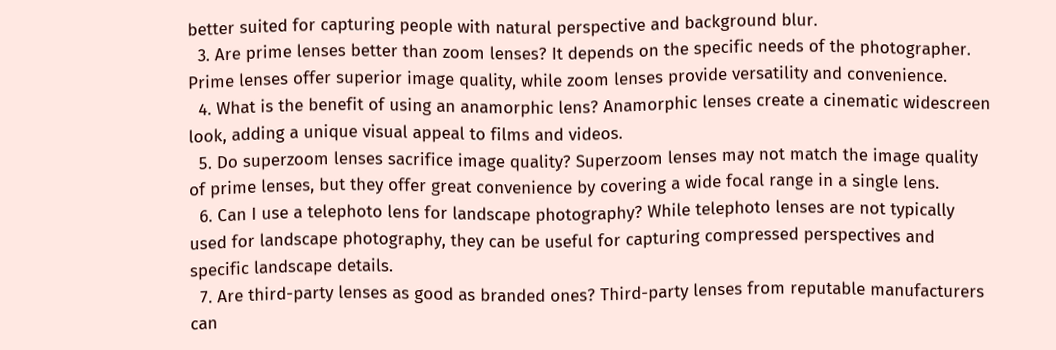better suited for capturing people with natural perspective and background blur.
  3. Are prime lenses better than zoom lenses? It depends on the specific needs of the photographer. Prime lenses offer superior image quality, while zoom lenses provide versatility and convenience.
  4. What is the benefit of using an anamorphic lens? Anamorphic lenses create a cinematic widescreen look, adding a unique visual appeal to films and videos.
  5. Do superzoom lenses sacrifice image quality? Superzoom lenses may not match the image quality of prime lenses, but they offer great convenience by covering a wide focal range in a single lens.
  6. Can I use a telephoto lens for landscape photography? While telephoto lenses are not typically used for landscape photography, they can be useful for capturing compressed perspectives and specific landscape details.
  7. Are third-party lenses as good as branded ones? Third-party lenses from reputable manufacturers can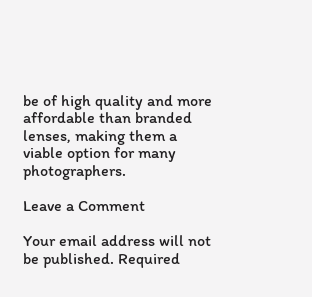be of high quality and more affordable than branded lenses, making them a viable option for many photographers.

Leave a Comment

Your email address will not be published. Required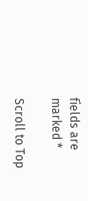fields are marked *

Scroll to Top